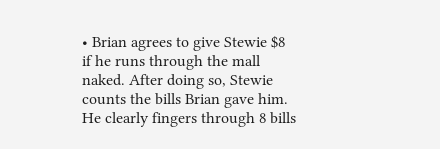• Brian agrees to give Stewie $8 if he runs through the mall naked. After doing so, Stewie counts the bills Brian gave him. He clearly fingers through 8 bills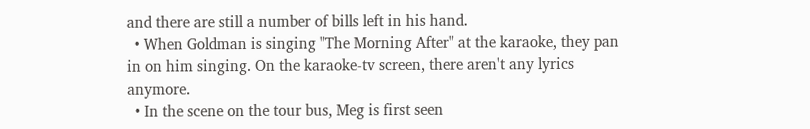and there are still a number of bills left in his hand.
  • When Goldman is singing "The Morning After" at the karaoke, they pan in on him singing. On the karaoke-tv screen, there aren't any lyrics anymore.
  • In the scene on the tour bus, Meg is first seen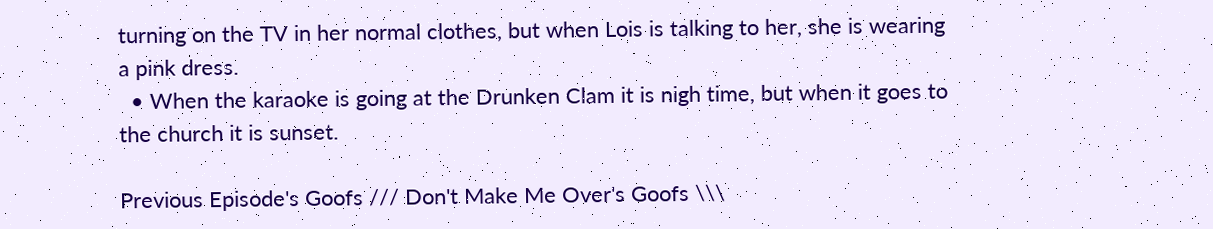turning on the TV in her normal clothes, but when Lois is talking to her, she is wearing a pink dress.
  • When the karaoke is going at the Drunken Clam it is nigh time, but when it goes to the church it is sunset.

Previous Episode's Goofs /// Don't Make Me Over's Goofs \\\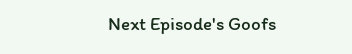Next Episode's Goofs